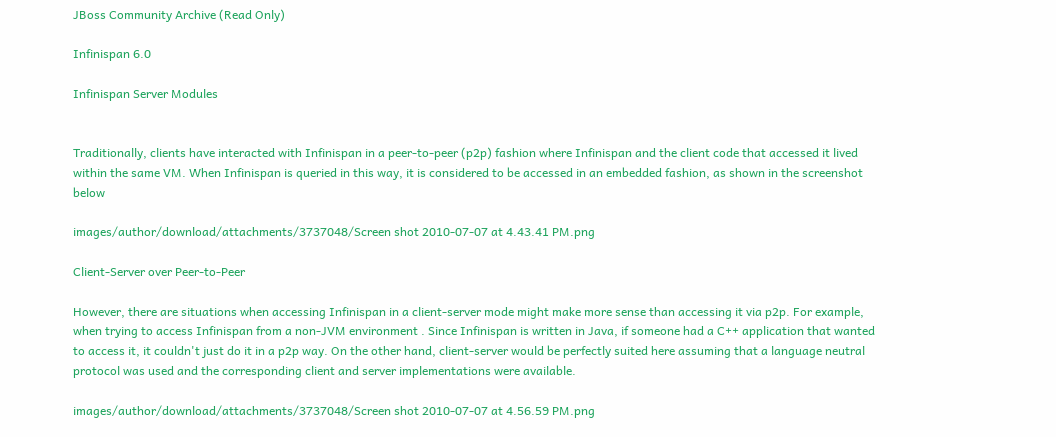JBoss Community Archive (Read Only)

Infinispan 6.0

Infinispan Server Modules


Traditionally, clients have interacted with Infinispan in a peer-to-peer (p2p) fashion where Infinispan and the client code that accessed it lived within the same VM. When Infinispan is queried in this way, it is considered to be accessed in an embedded fashion, as shown in the screenshot below

images/author/download/attachments/3737048/Screen shot 2010-07-07 at 4.43.41 PM.png

Client-Server over Peer-to-Peer

However, there are situations when accessing Infinispan in a client-server mode might make more sense than accessing it via p2p. For example, when trying to access Infinispan from a non-JVM environment . Since Infinispan is written in Java, if someone had a C++ application that wanted to access it, it couldn't just do it in a p2p way. On the other hand, client-server would be perfectly suited here assuming that a language neutral protocol was used and the corresponding client and server implementations were available.

images/author/download/attachments/3737048/Screen shot 2010-07-07 at 4.56.59 PM.png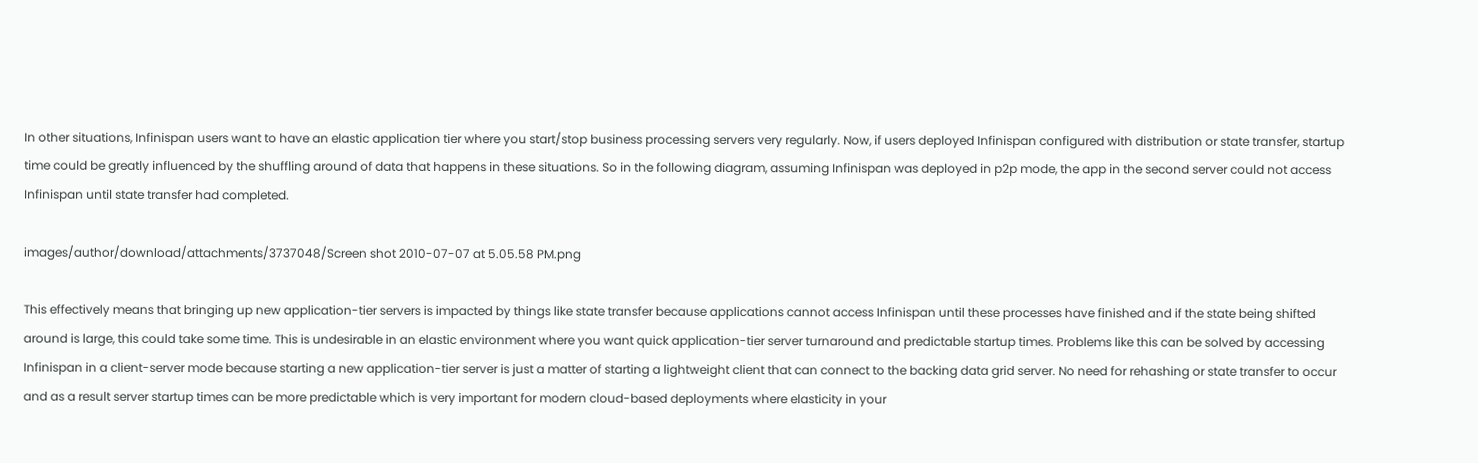In other situations, Infinispan users want to have an elastic application tier where you start/stop business processing servers very regularly. Now, if users deployed Infinispan configured with distribution or state transfer, startup time could be greatly influenced by the shuffling around of data that happens in these situations. So in the following diagram, assuming Infinispan was deployed in p2p mode, the app in the second server could not access Infinispan until state transfer had completed.

images/author/download/attachments/3737048/Screen shot 2010-07-07 at 5.05.58 PM.png

This effectively means that bringing up new application-tier servers is impacted by things like state transfer because applications cannot access Infinispan until these processes have finished and if the state being shifted around is large, this could take some time. This is undesirable in an elastic environment where you want quick application-tier server turnaround and predictable startup times. Problems like this can be solved by accessing Infinispan in a client-server mode because starting a new application-tier server is just a matter of starting a lightweight client that can connect to the backing data grid server. No need for rehashing or state transfer to occur and as a result server startup times can be more predictable which is very important for modern cloud-based deployments where elasticity in your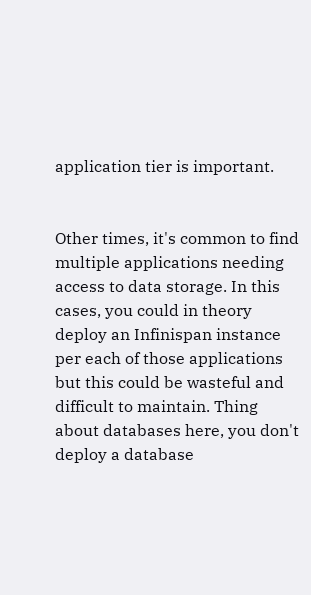application tier is important.


Other times, it's common to find multiple applications needing access to data storage. In this cases, you could in theory deploy an Infinispan instance per each of those applications but this could be wasteful and difficult to maintain. Thing about databases here, you don't deploy a database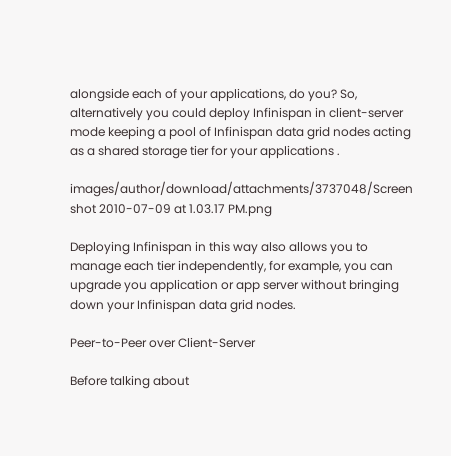alongside each of your applications, do you? So, alternatively you could deploy Infinispan in client-server mode keeping a pool of Infinispan data grid nodes acting as a shared storage tier for your applications .

images/author/download/attachments/3737048/Screen shot 2010-07-09 at 1.03.17 PM.png

Deploying Infinispan in this way also allows you to manage each tier independently, for example, you can upgrade you application or app server without bringing down your Infinispan data grid nodes.

Peer-to-Peer over Client-Server

Before talking about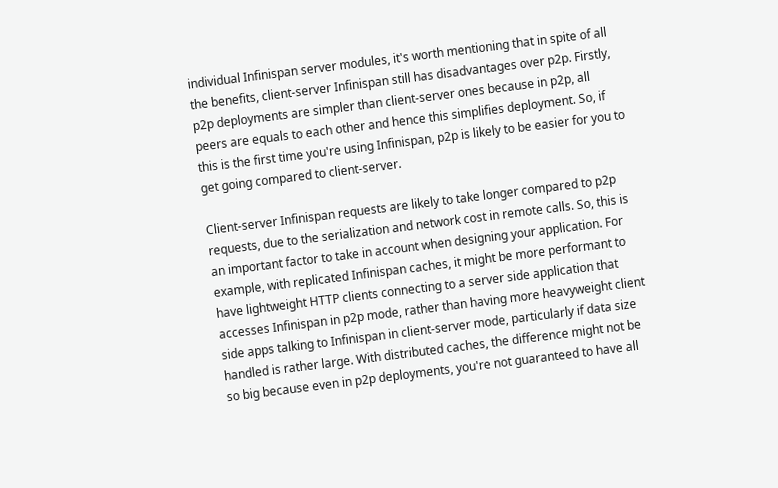individual Infinispan server modules, it's worth mentioning that in spite of all the benefits, client-server Infinispan still has disadvantages over p2p. Firstly, p2p deployments are simpler than client-server ones because in p2p, all peers are equals to each other and hence this simplifies deployment. So, if this is the first time you're using Infinispan, p2p is likely to be easier for you to get going compared to client-server.

Client-server Infinispan requests are likely to take longer compared to p2p requests, due to the serialization and network cost in remote calls. So, this is an important factor to take in account when designing your application. For example, with replicated Infinispan caches, it might be more performant to have lightweight HTTP clients connecting to a server side application that accesses Infinispan in p2p mode, rather than having more heavyweight client side apps talking to Infinispan in client-server mode, particularly if data size handled is rather large. With distributed caches, the difference might not be so big because even in p2p deployments, you're not guaranteed to have all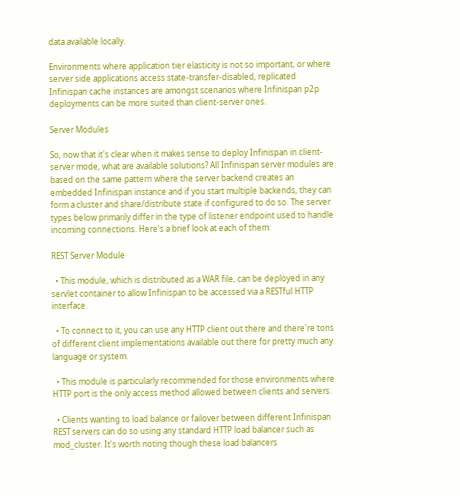data available locally.

Environments where application tier elasticity is not so important, or where server side applications access state-transfer-disabled, replicated Infinispan cache instances are amongst scenarios where Infinispan p2p deployments can be more suited than client-server ones.

Server Modules

So, now that it's clear when it makes sense to deploy Infinispan in client-server mode, what are available solutions? All Infinispan server modules are based on the same pattern where the server backend creates an embedded Infinispan instance and if you start multiple backends, they can form a cluster and share/distribute state if configured to do so. The server types below primarily differ in the type of listener endpoint used to handle incoming connections. Here's a brief look at each of them:

REST Server Module

  • This module, which is distributed as a WAR file, can be deployed in any servlet container to allow Infinispan to be accessed via a RESTful HTTP interface.

  • To connect to it, you can use any HTTP client out there and there're tons of different client implementations available out there for pretty much any language or system.

  • This module is particularly recommended for those environments where HTTP port is the only access method allowed between clients and servers.

  • Clients wanting to load balance or failover between different Infinispan REST servers can do so using any standard HTTP load balancer such as mod_cluster. It's worth noting though these load balancers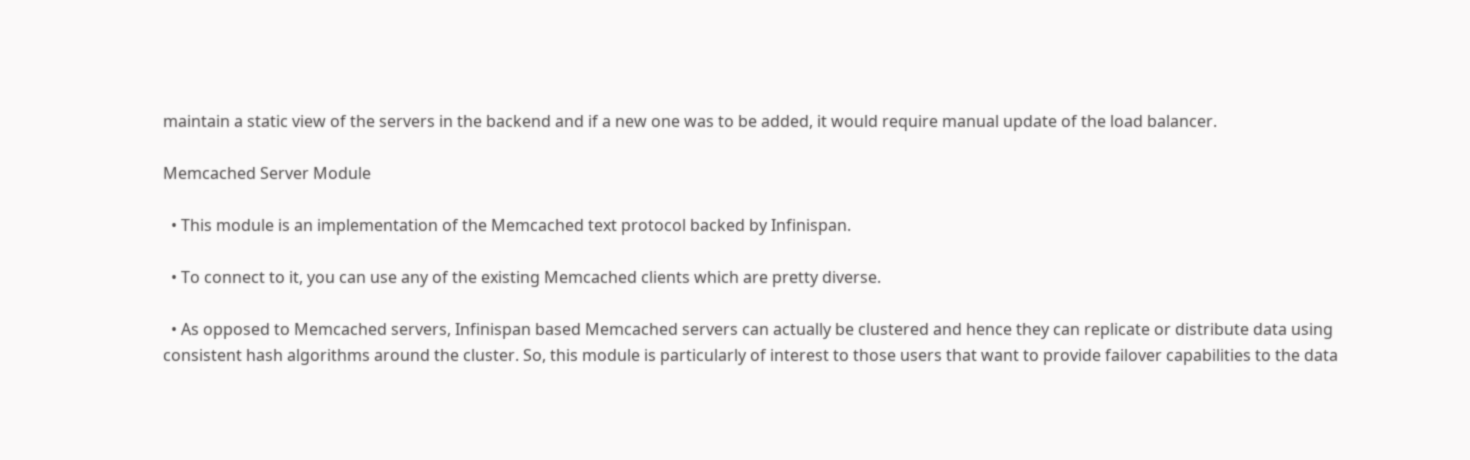maintain a static view of the servers in the backend and if a new one was to be added, it would require manual update of the load balancer.

Memcached Server Module

  • This module is an implementation of the Memcached text protocol backed by Infinispan.

  • To connect to it, you can use any of the existing Memcached clients which are pretty diverse.

  • As opposed to Memcached servers, Infinispan based Memcached servers can actually be clustered and hence they can replicate or distribute data using consistent hash algorithms around the cluster. So, this module is particularly of interest to those users that want to provide failover capabilities to the data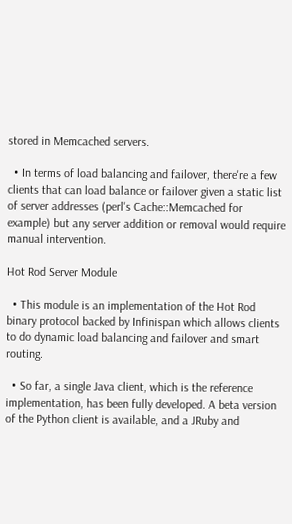stored in Memcached servers.

  • In terms of load balancing and failover, there're a few clients that can load balance or failover given a static list of server addresses (perl's Cache::Memcached for example) but any server addition or removal would require manual intervention.

Hot Rod Server Module

  • This module is an implementation of the Hot Rod binary protocol backed by Infinispan which allows clients to do dynamic load balancing and failover and smart routing.

  • So far, a single Java client, which is the reference implementation, has been fully developed. A beta version of the Python client is available, and a JRuby and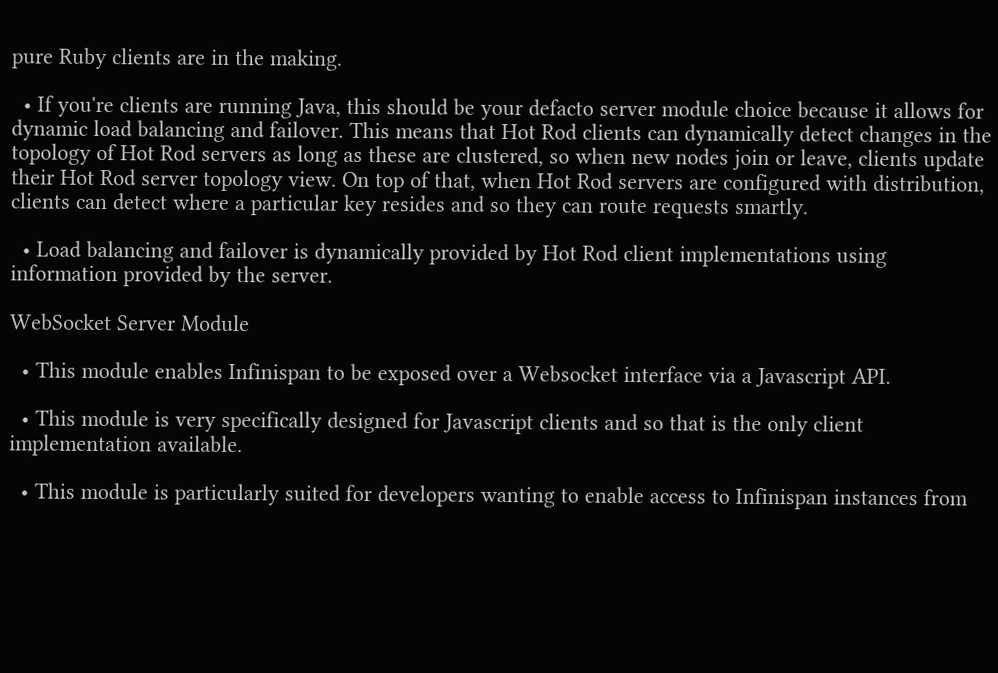pure Ruby clients are in the making.

  • If you're clients are running Java, this should be your defacto server module choice because it allows for dynamic load balancing and failover. This means that Hot Rod clients can dynamically detect changes in the topology of Hot Rod servers as long as these are clustered, so when new nodes join or leave, clients update their Hot Rod server topology view. On top of that, when Hot Rod servers are configured with distribution, clients can detect where a particular key resides and so they can route requests smartly.

  • Load balancing and failover is dynamically provided by Hot Rod client implementations using information provided by the server.

WebSocket Server Module

  • This module enables Infinispan to be exposed over a Websocket interface via a Javascript API.

  • This module is very specifically designed for Javascript clients and so that is the only client implementation available.

  • This module is particularly suited for developers wanting to enable access to Infinispan instances from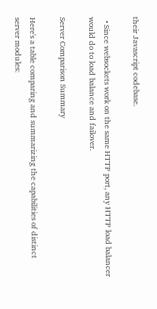their Javascript codebase.

  • Since websockets work on the same HTTP port, any HTTP load balancer would do to load balance and failover.

Server Comparison Summary

Here's a table comparing and summarizing the capabilities of distinct server modules: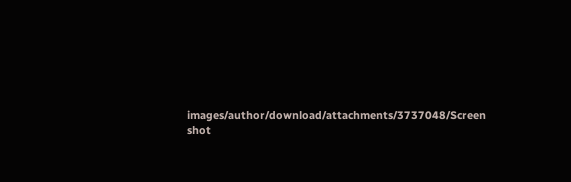images/author/download/attachments/3737048/Screen shot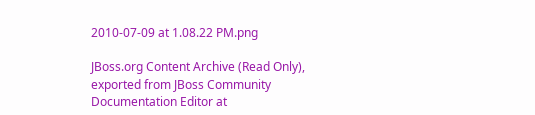2010-07-09 at 1.08.22 PM.png

JBoss.org Content Archive (Read Only), exported from JBoss Community Documentation Editor at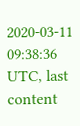2020-03-11 09:38:36 UTC, last content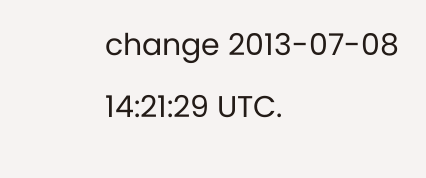change 2013-07-08 14:21:29 UTC.